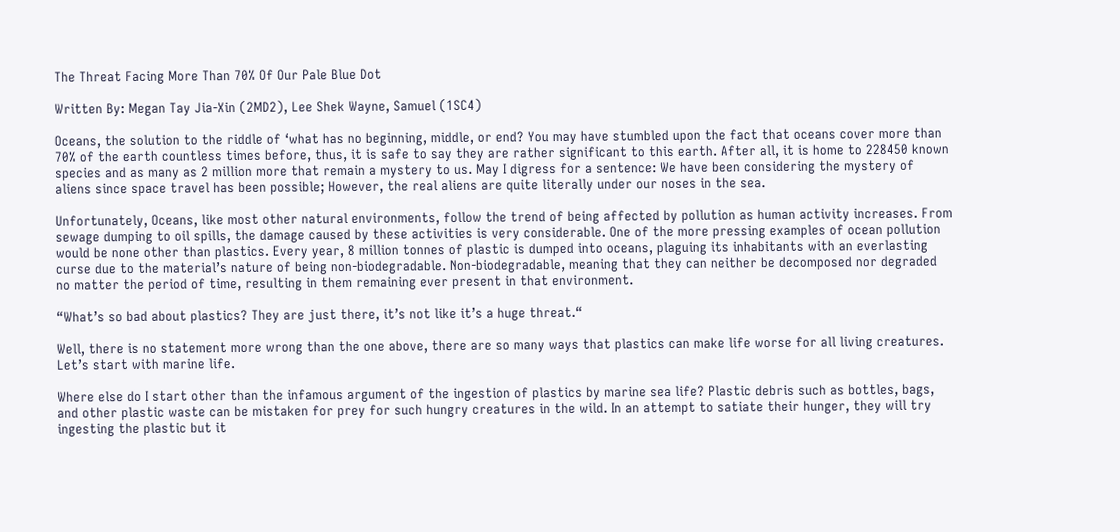The Threat Facing More Than 70% Of Our Pale Blue Dot

Written By: Megan Tay Jia-Xin (2MD2), Lee Shek Wayne, Samuel (1SC4)

Oceans, the solution to the riddle of ‘what has no beginning, middle, or end? You may have stumbled upon the fact that oceans cover more than 70% of the earth countless times before, thus, it is safe to say they are rather significant to this earth. After all, it is home to 228450 known species and as many as 2 million more that remain a mystery to us. May I digress for a sentence: We have been considering the mystery of aliens since space travel has been possible; However, the real aliens are quite literally under our noses in the sea.

Unfortunately, Oceans, like most other natural environments, follow the trend of being affected by pollution as human activity increases. From sewage dumping to oil spills, the damage caused by these activities is very considerable. One of the more pressing examples of ocean pollution would be none other than plastics. Every year, 8 million tonnes of plastic is dumped into oceans, plaguing its inhabitants with an everlasting curse due to the material’s nature of being non-biodegradable. Non-biodegradable, meaning that they can neither be decomposed nor degraded no matter the period of time, resulting in them remaining ever present in that environment.

“What’s so bad about plastics? They are just there, it’s not like it’s a huge threat.“

Well, there is no statement more wrong than the one above, there are so many ways that plastics can make life worse for all living creatures. Let’s start with marine life.

Where else do I start other than the infamous argument of the ingestion of plastics by marine sea life? Plastic debris such as bottles, bags, and other plastic waste can be mistaken for prey for such hungry creatures in the wild. In an attempt to satiate their hunger, they will try ingesting the plastic but it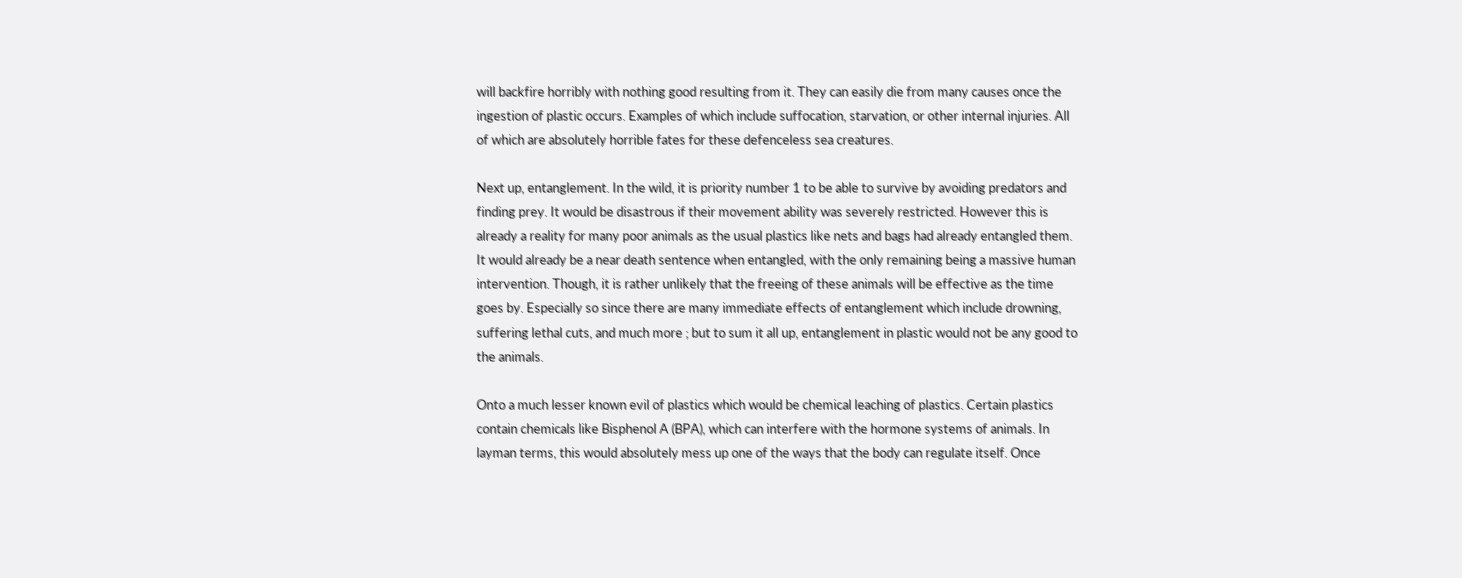will backfire horribly with nothing good resulting from it. They can easily die from many causes once the ingestion of plastic occurs. Examples of which include suffocation, starvation, or other internal injuries. All of which are absolutely horrible fates for these defenceless sea creatures.

Next up, entanglement. In the wild, it is priority number 1 to be able to survive by avoiding predators and finding prey. It would be disastrous if their movement ability was severely restricted. However this is already a reality for many poor animals as the usual plastics like nets and bags had already entangled them. It would already be a near death sentence when entangled, with the only remaining being a massive human intervention. Though, it is rather unlikely that the freeing of these animals will be effective as the time goes by. Especially so since there are many immediate effects of entanglement which include drowning, suffering lethal cuts, and much more ; but to sum it all up, entanglement in plastic would not be any good to the animals.

Onto a much lesser known evil of plastics which would be chemical leaching of plastics. Certain plastics contain chemicals like Bisphenol A (BPA), which can interfere with the hormone systems of animals. In layman terms, this would absolutely mess up one of the ways that the body can regulate itself. Once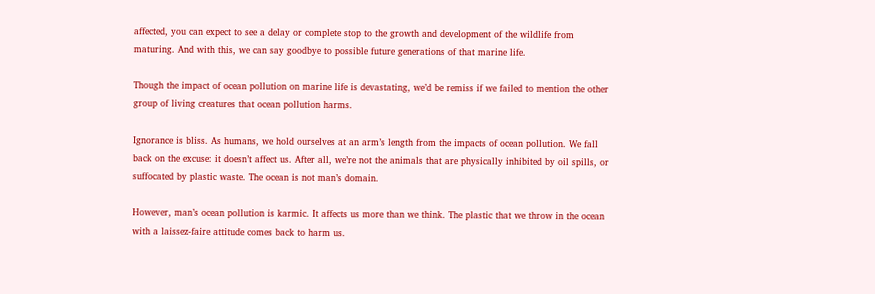affected, you can expect to see a delay or complete stop to the growth and development of the wildlife from maturing. And with this, we can say goodbye to possible future generations of that marine life.

Though the impact of ocean pollution on marine life is devastating, we’d be remiss if we failed to mention the other group of living creatures that ocean pollution harms.

Ignorance is bliss. As humans, we hold ourselves at an arm’s length from the impacts of ocean pollution. We fall back on the excuse: it doesn’t affect us. After all, we’re not the animals that are physically inhibited by oil spills, or suffocated by plastic waste. The ocean is not man’s domain.

However, man’s ocean pollution is karmic. It affects us more than we think. The plastic that we throw in the ocean with a laissez-faire attitude comes back to harm us.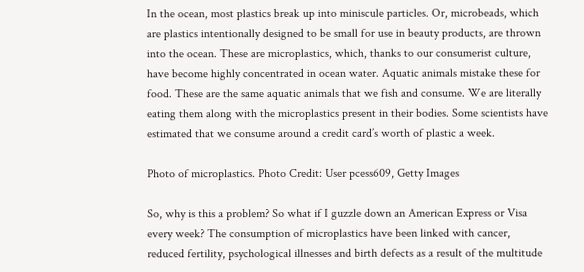In the ocean, most plastics break up into miniscule particles. Or, microbeads, which are plastics intentionally designed to be small for use in beauty products, are thrown into the ocean. These are microplastics, which, thanks to our consumerist culture, have become highly concentrated in ocean water. Aquatic animals mistake these for food. These are the same aquatic animals that we fish and consume. We are literally eating them along with the microplastics present in their bodies. Some scientists have estimated that we consume around a credit card’s worth of plastic a week.

Photo of microplastics. Photo Credit: User pcess609, Getty Images

So, why is this a problem? So what if I guzzle down an American Express or Visa every week? The consumption of microplastics have been linked with cancer, reduced fertility, psychological illnesses and birth defects as a result of the multitude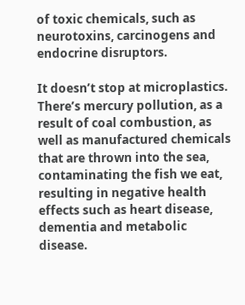of toxic chemicals, such as neurotoxins, carcinogens and endocrine disruptors.

It doesn’t stop at microplastics. There’s mercury pollution, as a result of coal combustion, as well as manufactured chemicals that are thrown into the sea, contaminating the fish we eat, resulting in negative health effects such as heart disease, dementia and metabolic disease.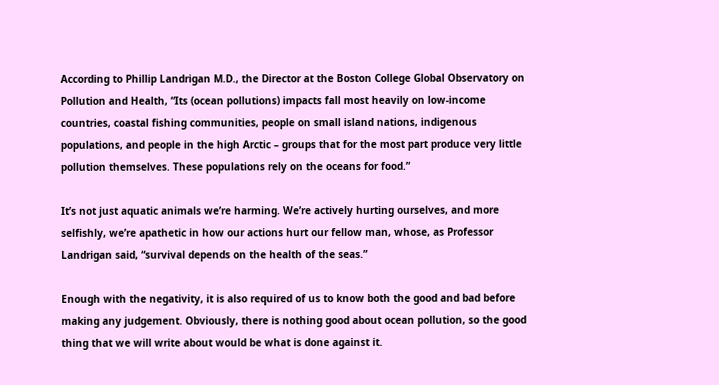According to Phillip Landrigan M.D., the Director at the Boston College Global Observatory on Pollution and Health, “Its (ocean pollutions) impacts fall most heavily on low-income countries, coastal fishing communities, people on small island nations, indigenous populations, and people in the high Arctic – groups that for the most part produce very little pollution themselves. These populations rely on the oceans for food.”

It’s not just aquatic animals we’re harming. We’re actively hurting ourselves, and more selfishly, we’re apathetic in how our actions hurt our fellow man, whose, as Professor Landrigan said, “survival depends on the health of the seas.”

Enough with the negativity, it is also required of us to know both the good and bad before making any judgement. Obviously, there is nothing good about ocean pollution, so the good thing that we will write about would be what is done against it.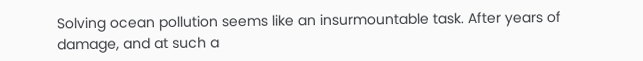Solving ocean pollution seems like an insurmountable task. After years of damage, and at such a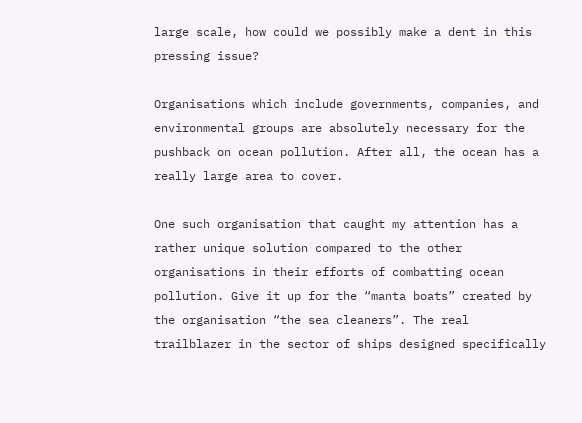large scale, how could we possibly make a dent in this pressing issue?

Organisations which include governments, companies, and environmental groups are absolutely necessary for the pushback on ocean pollution. After all, the ocean has a really large area to cover.

One such organisation that caught my attention has a rather unique solution compared to the other organisations in their efforts of combatting ocean pollution. Give it up for the “manta boats” created by the organisation “the sea cleaners”. The real trailblazer in the sector of ships designed specifically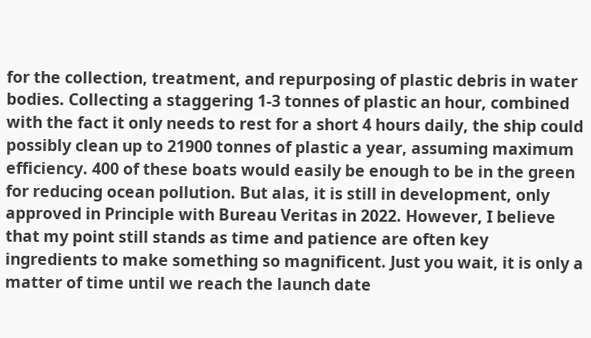for the collection, treatment, and repurposing of plastic debris in water bodies. Collecting a staggering 1-3 tonnes of plastic an hour, combined with the fact it only needs to rest for a short 4 hours daily, the ship could possibly clean up to 21900 tonnes of plastic a year, assuming maximum efficiency. 400 of these boats would easily be enough to be in the green for reducing ocean pollution. But alas, it is still in development, only approved in Principle with Bureau Veritas in 2022. However, I believe that my point still stands as time and patience are often key ingredients to make something so magnificent. Just you wait, it is only a matter of time until we reach the launch date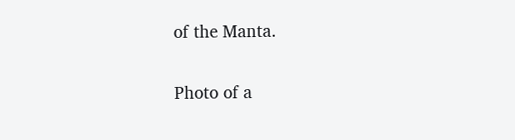of the Manta.

Photo of a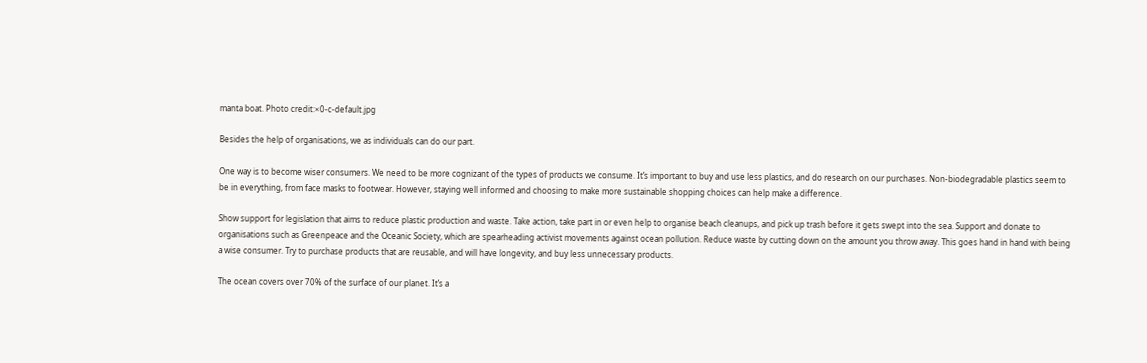manta boat. Photo credit:×0-c-default.jpg

Besides the help of organisations, we as individuals can do our part.

One way is to become wiser consumers. We need to be more cognizant of the types of products we consume. It’s important to buy and use less plastics, and do research on our purchases. Non-biodegradable plastics seem to be in everything, from face masks to footwear. However, staying well informed and choosing to make more sustainable shopping choices can help make a difference.

Show support for legislation that aims to reduce plastic production and waste. Take action, take part in or even help to organise beach cleanups, and pick up trash before it gets swept into the sea. Support and donate to organisations such as Greenpeace and the Oceanic Society, which are spearheading activist movements against ocean pollution. Reduce waste by cutting down on the amount you throw away. This goes hand in hand with being a wise consumer. Try to purchase products that are reusable, and will have longevity, and buy less unnecessary products.

The ocean covers over 70% of the surface of our planet. It’s a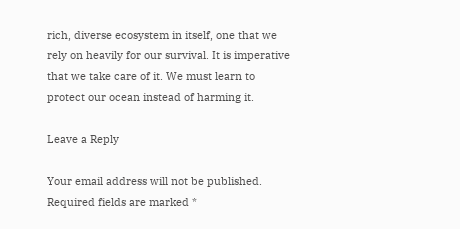rich, diverse ecosystem in itself, one that we rely on heavily for our survival. It is imperative that we take care of it. We must learn to protect our ocean instead of harming it.

Leave a Reply

Your email address will not be published. Required fields are marked *